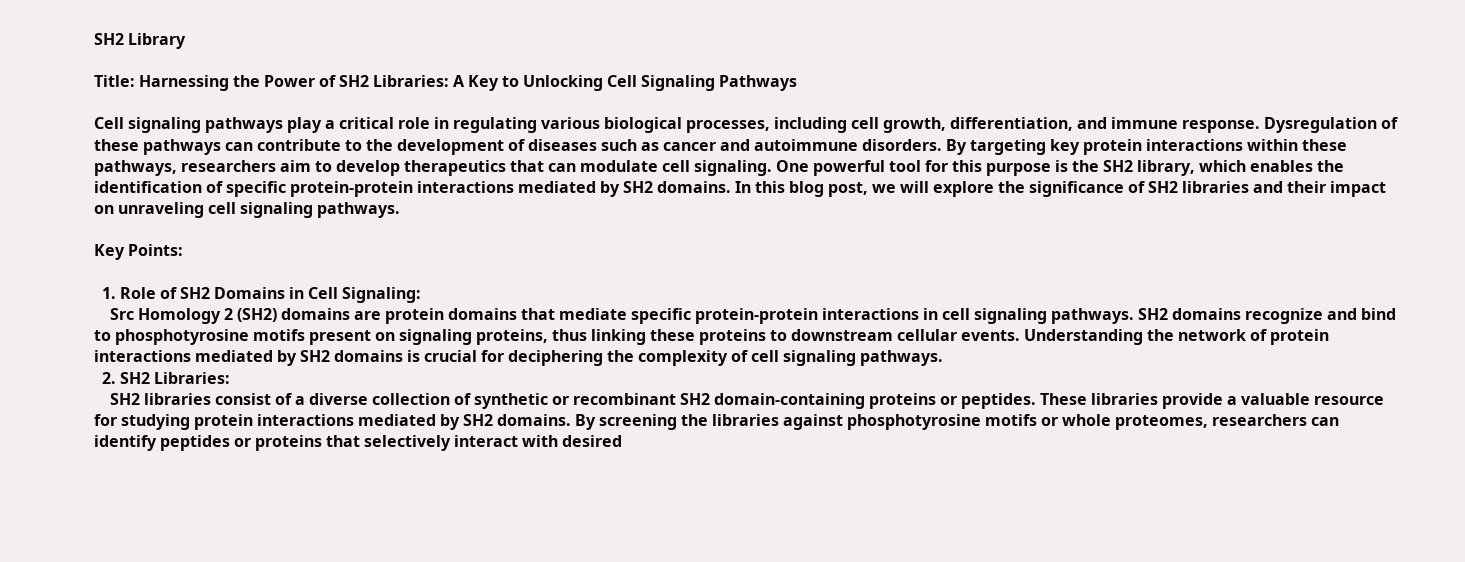SH2 Library

Title: Harnessing the Power of SH2 Libraries: A Key to Unlocking Cell Signaling Pathways

Cell signaling pathways play a critical role in regulating various biological processes, including cell growth, differentiation, and immune response. Dysregulation of these pathways can contribute to the development of diseases such as cancer and autoimmune disorders. By targeting key protein interactions within these pathways, researchers aim to develop therapeutics that can modulate cell signaling. One powerful tool for this purpose is the SH2 library, which enables the identification of specific protein-protein interactions mediated by SH2 domains. In this blog post, we will explore the significance of SH2 libraries and their impact on unraveling cell signaling pathways.

Key Points:

  1. Role of SH2 Domains in Cell Signaling:
    Src Homology 2 (SH2) domains are protein domains that mediate specific protein-protein interactions in cell signaling pathways. SH2 domains recognize and bind to phosphotyrosine motifs present on signaling proteins, thus linking these proteins to downstream cellular events. Understanding the network of protein interactions mediated by SH2 domains is crucial for deciphering the complexity of cell signaling pathways.
  2. SH2 Libraries:
    SH2 libraries consist of a diverse collection of synthetic or recombinant SH2 domain-containing proteins or peptides. These libraries provide a valuable resource for studying protein interactions mediated by SH2 domains. By screening the libraries against phosphotyrosine motifs or whole proteomes, researchers can identify peptides or proteins that selectively interact with desired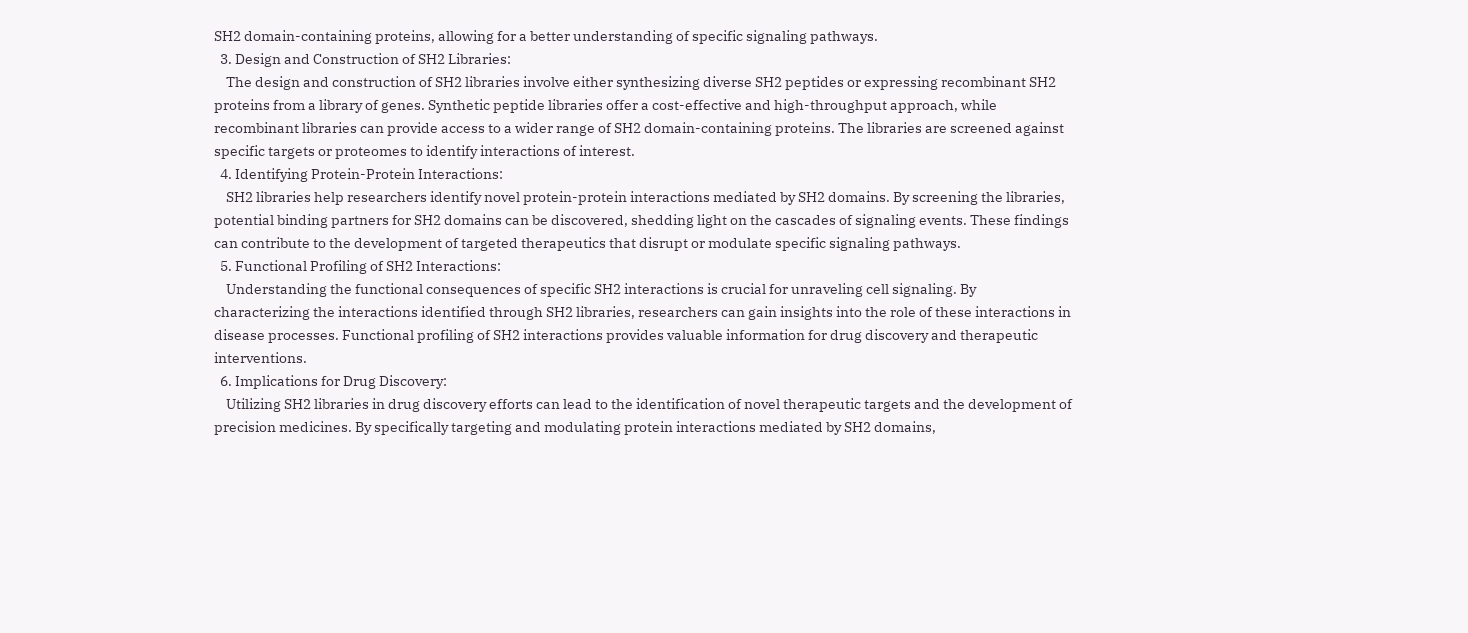SH2 domain-containing proteins, allowing for a better understanding of specific signaling pathways.
  3. Design and Construction of SH2 Libraries:
    The design and construction of SH2 libraries involve either synthesizing diverse SH2 peptides or expressing recombinant SH2 proteins from a library of genes. Synthetic peptide libraries offer a cost-effective and high-throughput approach, while recombinant libraries can provide access to a wider range of SH2 domain-containing proteins. The libraries are screened against specific targets or proteomes to identify interactions of interest.
  4. Identifying Protein-Protein Interactions:
    SH2 libraries help researchers identify novel protein-protein interactions mediated by SH2 domains. By screening the libraries, potential binding partners for SH2 domains can be discovered, shedding light on the cascades of signaling events. These findings can contribute to the development of targeted therapeutics that disrupt or modulate specific signaling pathways.
  5. Functional Profiling of SH2 Interactions:
    Understanding the functional consequences of specific SH2 interactions is crucial for unraveling cell signaling. By characterizing the interactions identified through SH2 libraries, researchers can gain insights into the role of these interactions in disease processes. Functional profiling of SH2 interactions provides valuable information for drug discovery and therapeutic interventions.
  6. Implications for Drug Discovery:
    Utilizing SH2 libraries in drug discovery efforts can lead to the identification of novel therapeutic targets and the development of precision medicines. By specifically targeting and modulating protein interactions mediated by SH2 domains,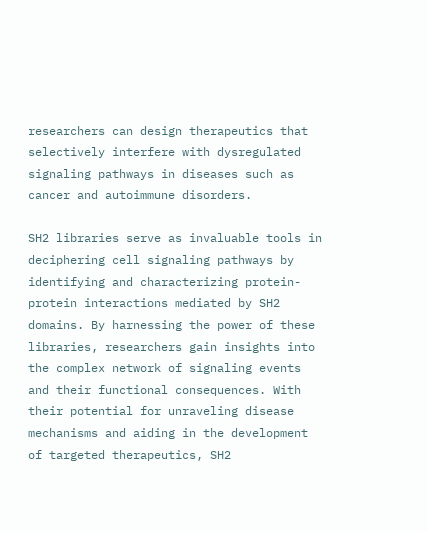researchers can design therapeutics that selectively interfere with dysregulated signaling pathways in diseases such as cancer and autoimmune disorders.

SH2 libraries serve as invaluable tools in deciphering cell signaling pathways by identifying and characterizing protein-protein interactions mediated by SH2 domains. By harnessing the power of these libraries, researchers gain insights into the complex network of signaling events and their functional consequences. With their potential for unraveling disease mechanisms and aiding in the development of targeted therapeutics, SH2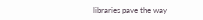libraries pave the way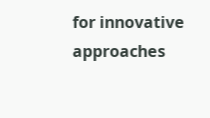for innovative approaches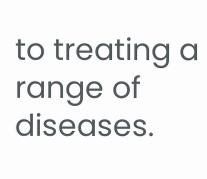to treating a range of diseases.